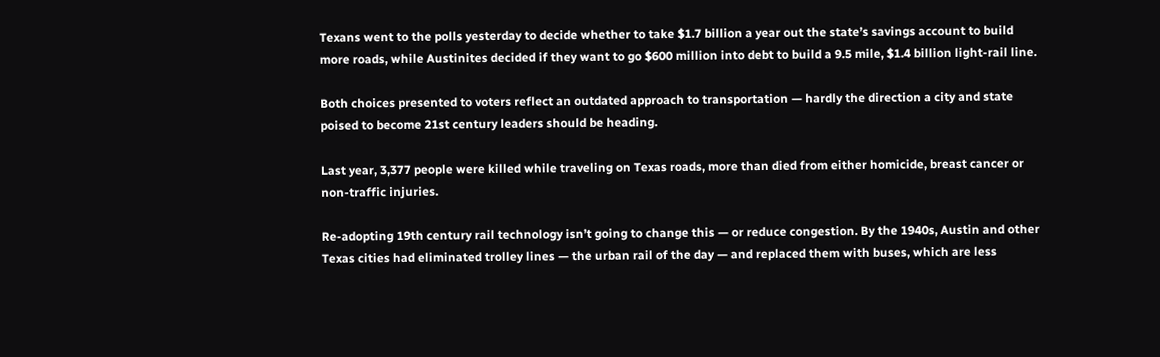Texans went to the polls yesterday to decide whether to take $1.7 billion a year out the state’s savings account to build more roads, while Austinites decided if they want to go $600 million into debt to build a 9.5 mile, $1.4 billion light-rail line.

Both choices presented to voters reflect an outdated approach to transportation — hardly the direction a city and state poised to become 21st century leaders should be heading.

Last year, 3,377 people were killed while traveling on Texas roads, more than died from either homicide, breast cancer or non-traffic injuries.

Re-adopting 19th century rail technology isn’t going to change this — or reduce congestion. By the 1940s, Austin and other Texas cities had eliminated trolley lines — the urban rail of the day — and replaced them with buses, which are less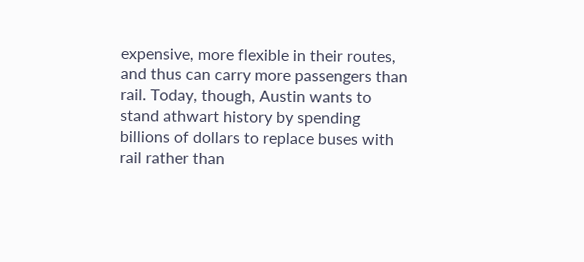expensive, more flexible in their routes, and thus can carry more passengers than rail. Today, though, Austin wants to stand athwart history by spending billions of dollars to replace buses with rail rather than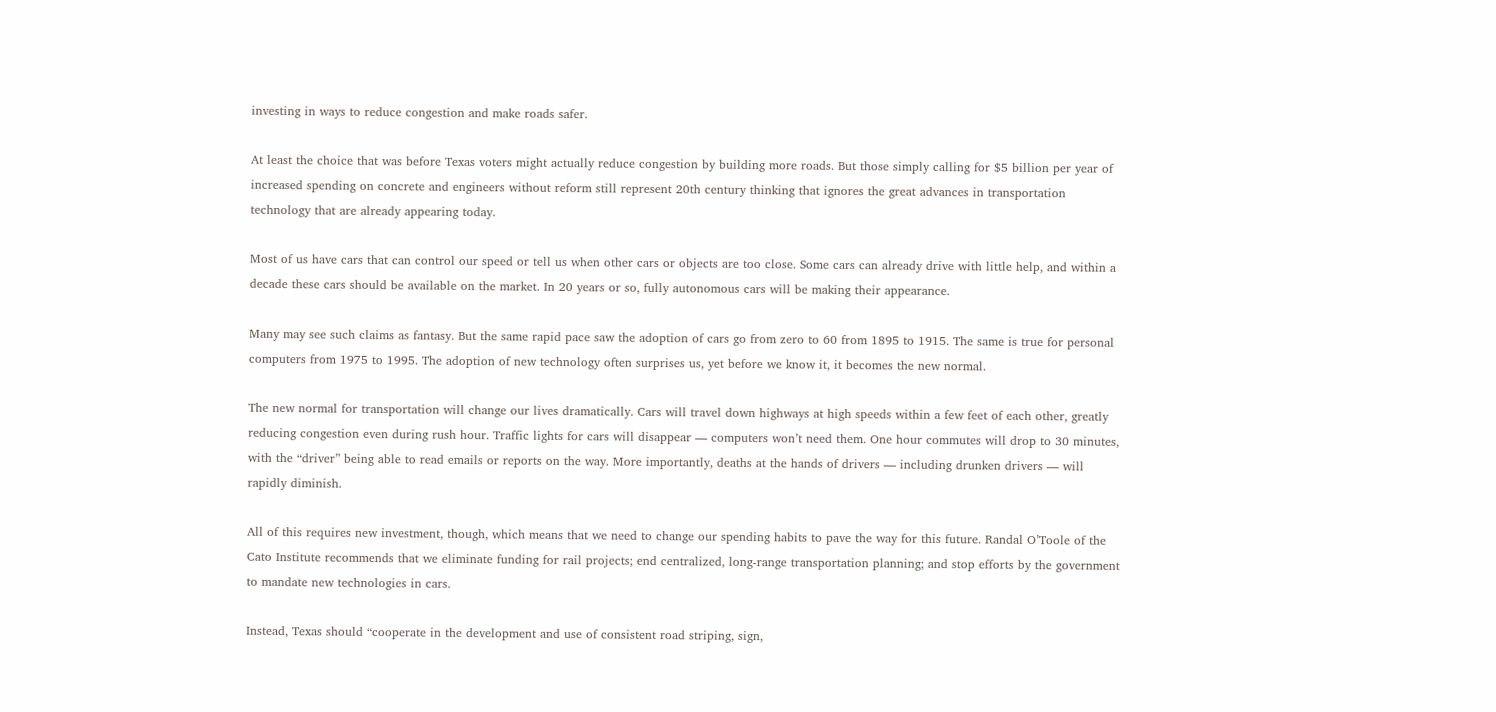investing in ways to reduce congestion and make roads safer.

At least the choice that was before Texas voters might actually reduce congestion by building more roads. But those simply calling for $5 billion per year of increased spending on concrete and engineers without reform still represent 20th century thinking that ignores the great advances in transportation technology that are already appearing today.

Most of us have cars that can control our speed or tell us when other cars or objects are too close. Some cars can already drive with little help, and within a decade these cars should be available on the market. In 20 years or so, fully autonomous cars will be making their appearance.

Many may see such claims as fantasy. But the same rapid pace saw the adoption of cars go from zero to 60 from 1895 to 1915. The same is true for personal computers from 1975 to 1995. The adoption of new technology often surprises us, yet before we know it, it becomes the new normal.

The new normal for transportation will change our lives dramatically. Cars will travel down highways at high speeds within a few feet of each other, greatly reducing congestion even during rush hour. Traffic lights for cars will disappear — computers won’t need them. One hour commutes will drop to 30 minutes, with the “driver” being able to read emails or reports on the way. More importantly, deaths at the hands of drivers — including drunken drivers — will rapidly diminish.

All of this requires new investment, though, which means that we need to change our spending habits to pave the way for this future. Randal O’Toole of the Cato Institute recommends that we eliminate funding for rail projects; end centralized, long-range transportation planning; and stop efforts by the government to mandate new technologies in cars.

Instead, Texas should “cooperate in the development and use of consistent road striping, sign,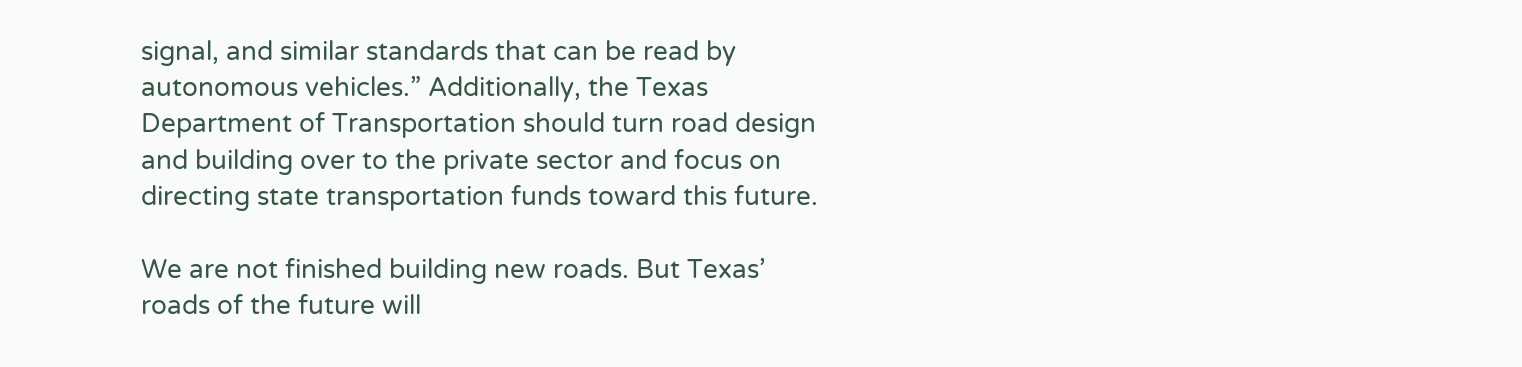signal, and similar standards that can be read by autonomous vehicles.” Additionally, the Texas Department of Transportation should turn road design and building over to the private sector and focus on directing state transportation funds toward this future.

We are not finished building new roads. But Texas’ roads of the future will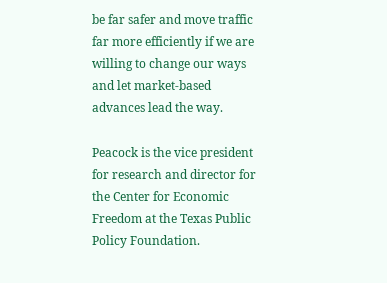be far safer and move traffic far more efficiently if we are willing to change our ways and let market-based advances lead the way.

Peacock is the vice president for research and director for the Center for Economic Freedom at the Texas Public Policy Foundation.